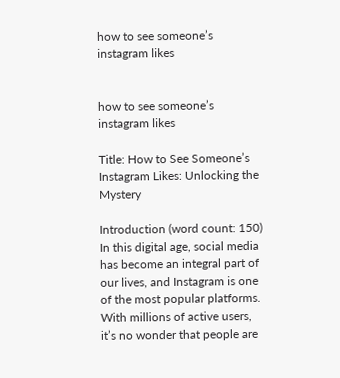how to see someone’s instagram likes


how to see someone’s instagram likes

Title: How to See Someone’s Instagram Likes: Unlocking the Mystery

Introduction (word count: 150)
In this digital age, social media has become an integral part of our lives, and Instagram is one of the most popular platforms. With millions of active users, it’s no wonder that people are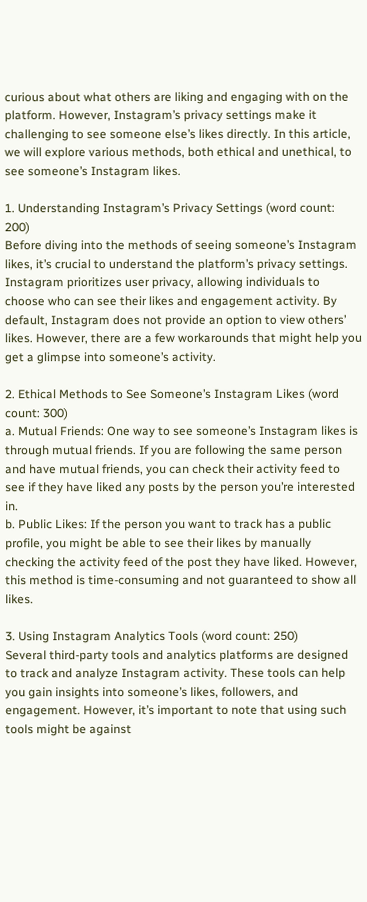curious about what others are liking and engaging with on the platform. However, Instagram’s privacy settings make it challenging to see someone else’s likes directly. In this article, we will explore various methods, both ethical and unethical, to see someone’s Instagram likes.

1. Understanding Instagram’s Privacy Settings (word count: 200)
Before diving into the methods of seeing someone’s Instagram likes, it’s crucial to understand the platform’s privacy settings. Instagram prioritizes user privacy, allowing individuals to choose who can see their likes and engagement activity. By default, Instagram does not provide an option to view others’ likes. However, there are a few workarounds that might help you get a glimpse into someone’s activity.

2. Ethical Methods to See Someone’s Instagram Likes (word count: 300)
a. Mutual Friends: One way to see someone’s Instagram likes is through mutual friends. If you are following the same person and have mutual friends, you can check their activity feed to see if they have liked any posts by the person you’re interested in.
b. Public Likes: If the person you want to track has a public profile, you might be able to see their likes by manually checking the activity feed of the post they have liked. However, this method is time-consuming and not guaranteed to show all likes.

3. Using Instagram Analytics Tools (word count: 250)
Several third-party tools and analytics platforms are designed to track and analyze Instagram activity. These tools can help you gain insights into someone’s likes, followers, and engagement. However, it’s important to note that using such tools might be against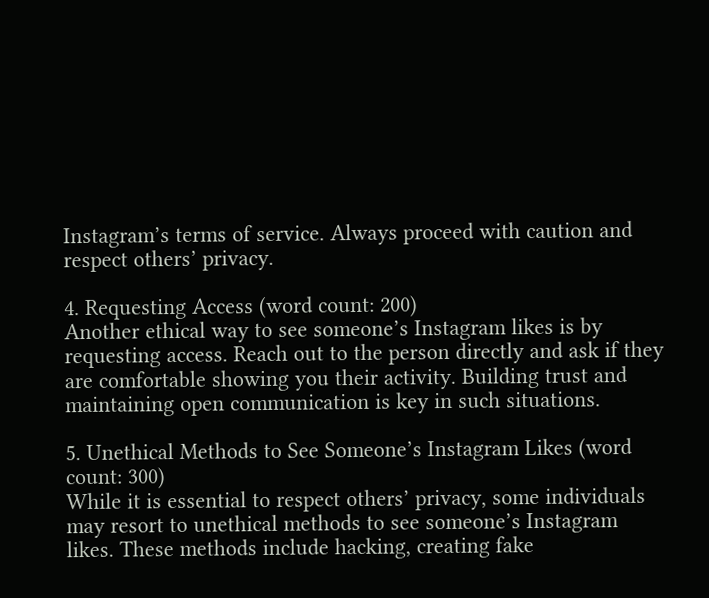Instagram’s terms of service. Always proceed with caution and respect others’ privacy.

4. Requesting Access (word count: 200)
Another ethical way to see someone’s Instagram likes is by requesting access. Reach out to the person directly and ask if they are comfortable showing you their activity. Building trust and maintaining open communication is key in such situations.

5. Unethical Methods to See Someone’s Instagram Likes (word count: 300)
While it is essential to respect others’ privacy, some individuals may resort to unethical methods to see someone’s Instagram likes. These methods include hacking, creating fake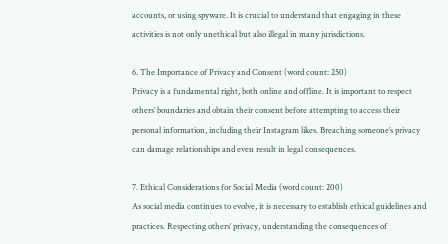accounts, or using spyware. It is crucial to understand that engaging in these activities is not only unethical but also illegal in many jurisdictions.

6. The Importance of Privacy and Consent (word count: 250)
Privacy is a fundamental right, both online and offline. It is important to respect others’ boundaries and obtain their consent before attempting to access their personal information, including their Instagram likes. Breaching someone’s privacy can damage relationships and even result in legal consequences.

7. Ethical Considerations for Social Media (word count: 200)
As social media continues to evolve, it is necessary to establish ethical guidelines and practices. Respecting others’ privacy, understanding the consequences of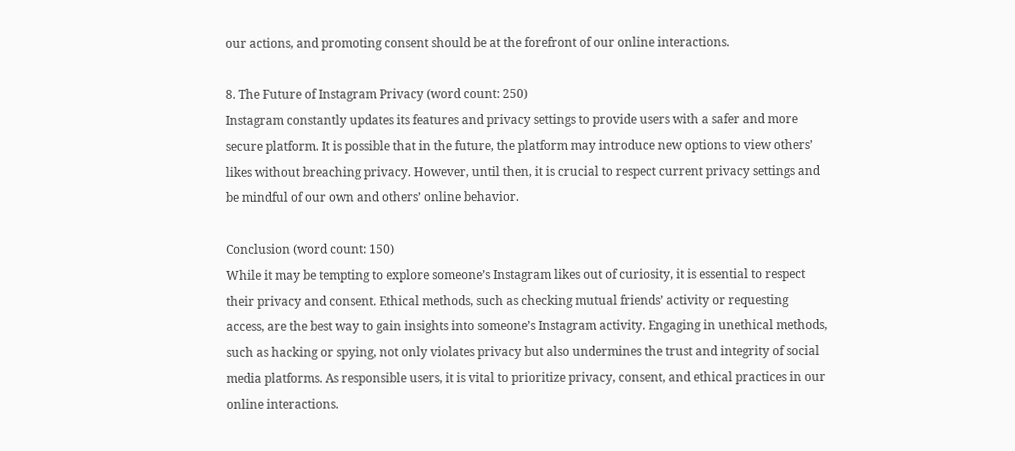our actions, and promoting consent should be at the forefront of our online interactions.

8. The Future of Instagram Privacy (word count: 250)
Instagram constantly updates its features and privacy settings to provide users with a safer and more secure platform. It is possible that in the future, the platform may introduce new options to view others’ likes without breaching privacy. However, until then, it is crucial to respect current privacy settings and be mindful of our own and others’ online behavior.

Conclusion (word count: 150)
While it may be tempting to explore someone’s Instagram likes out of curiosity, it is essential to respect their privacy and consent. Ethical methods, such as checking mutual friends’ activity or requesting access, are the best way to gain insights into someone’s Instagram activity. Engaging in unethical methods, such as hacking or spying, not only violates privacy but also undermines the trust and integrity of social media platforms. As responsible users, it is vital to prioritize privacy, consent, and ethical practices in our online interactions.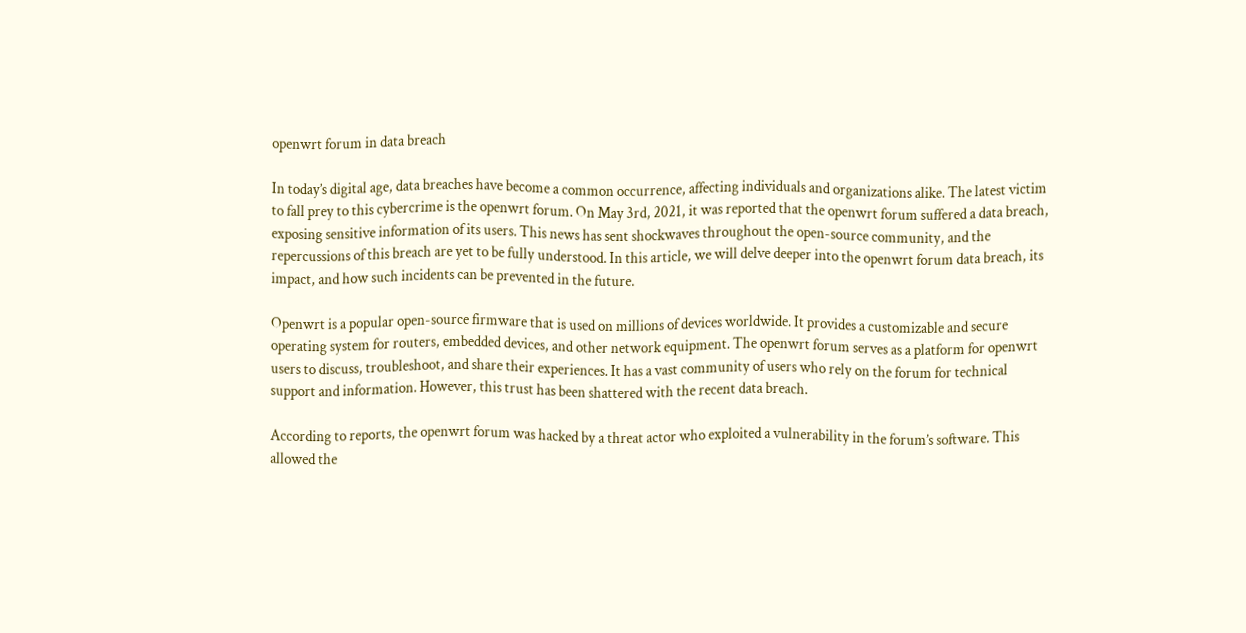openwrt forum in data breach

In today’s digital age, data breaches have become a common occurrence, affecting individuals and organizations alike. The latest victim to fall prey to this cybercrime is the openwrt forum. On May 3rd, 2021, it was reported that the openwrt forum suffered a data breach, exposing sensitive information of its users. This news has sent shockwaves throughout the open-source community, and the repercussions of this breach are yet to be fully understood. In this article, we will delve deeper into the openwrt forum data breach, its impact, and how such incidents can be prevented in the future.

Openwrt is a popular open-source firmware that is used on millions of devices worldwide. It provides a customizable and secure operating system for routers, embedded devices, and other network equipment. The openwrt forum serves as a platform for openwrt users to discuss, troubleshoot, and share their experiences. It has a vast community of users who rely on the forum for technical support and information. However, this trust has been shattered with the recent data breach.

According to reports, the openwrt forum was hacked by a threat actor who exploited a vulnerability in the forum’s software. This allowed the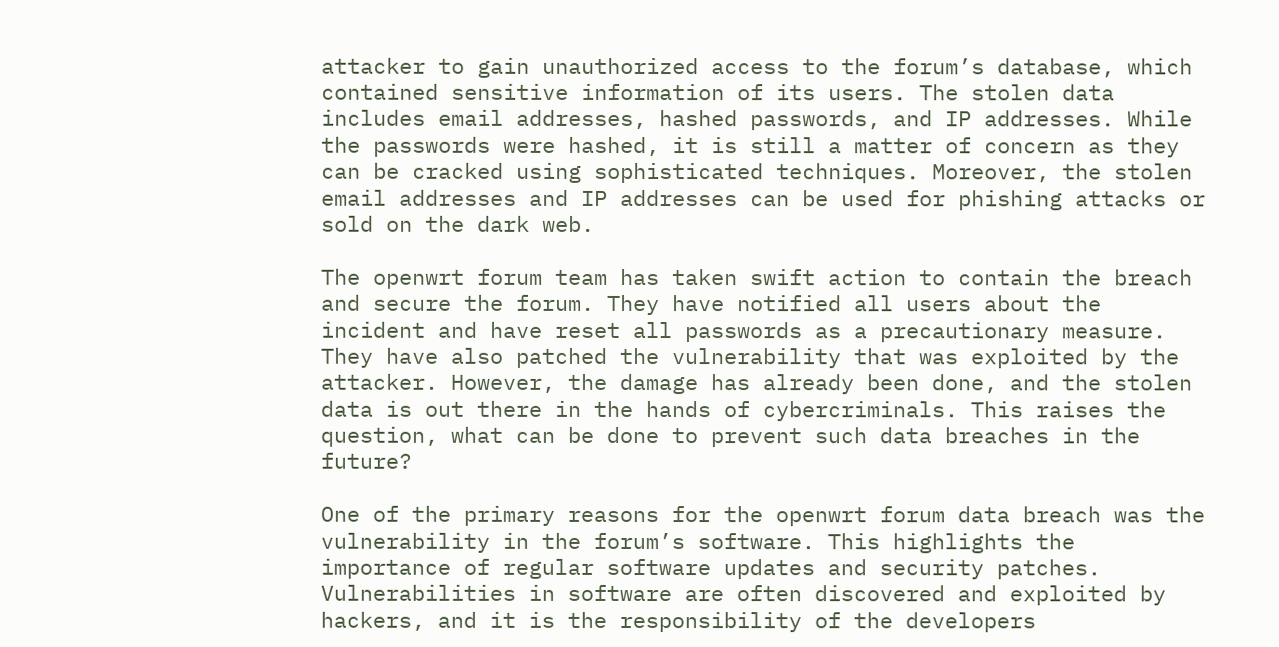attacker to gain unauthorized access to the forum’s database, which contained sensitive information of its users. The stolen data includes email addresses, hashed passwords, and IP addresses. While the passwords were hashed, it is still a matter of concern as they can be cracked using sophisticated techniques. Moreover, the stolen email addresses and IP addresses can be used for phishing attacks or sold on the dark web.

The openwrt forum team has taken swift action to contain the breach and secure the forum. They have notified all users about the incident and have reset all passwords as a precautionary measure. They have also patched the vulnerability that was exploited by the attacker. However, the damage has already been done, and the stolen data is out there in the hands of cybercriminals. This raises the question, what can be done to prevent such data breaches in the future?

One of the primary reasons for the openwrt forum data breach was the vulnerability in the forum’s software. This highlights the importance of regular software updates and security patches. Vulnerabilities in software are often discovered and exploited by hackers, and it is the responsibility of the developers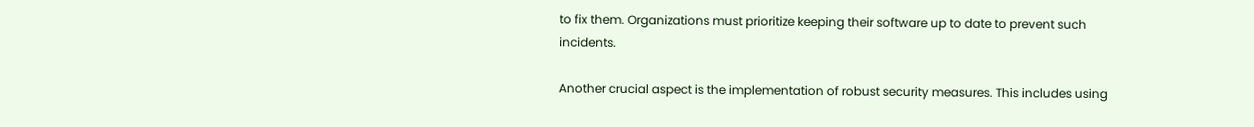to fix them. Organizations must prioritize keeping their software up to date to prevent such incidents.

Another crucial aspect is the implementation of robust security measures. This includes using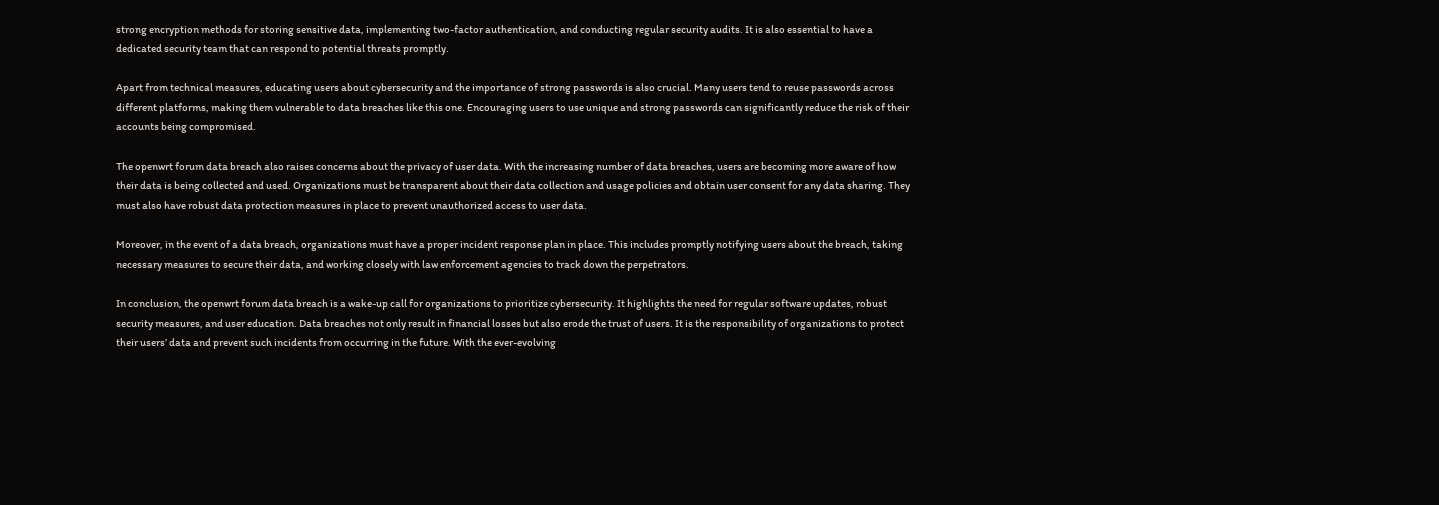strong encryption methods for storing sensitive data, implementing two-factor authentication, and conducting regular security audits. It is also essential to have a dedicated security team that can respond to potential threats promptly.

Apart from technical measures, educating users about cybersecurity and the importance of strong passwords is also crucial. Many users tend to reuse passwords across different platforms, making them vulnerable to data breaches like this one. Encouraging users to use unique and strong passwords can significantly reduce the risk of their accounts being compromised.

The openwrt forum data breach also raises concerns about the privacy of user data. With the increasing number of data breaches, users are becoming more aware of how their data is being collected and used. Organizations must be transparent about their data collection and usage policies and obtain user consent for any data sharing. They must also have robust data protection measures in place to prevent unauthorized access to user data.

Moreover, in the event of a data breach, organizations must have a proper incident response plan in place. This includes promptly notifying users about the breach, taking necessary measures to secure their data, and working closely with law enforcement agencies to track down the perpetrators.

In conclusion, the openwrt forum data breach is a wake-up call for organizations to prioritize cybersecurity. It highlights the need for regular software updates, robust security measures, and user education. Data breaches not only result in financial losses but also erode the trust of users. It is the responsibility of organizations to protect their users’ data and prevent such incidents from occurring in the future. With the ever-evolving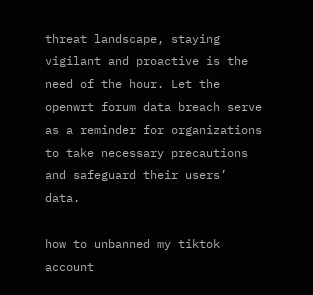threat landscape, staying vigilant and proactive is the need of the hour. Let the openwrt forum data breach serve as a reminder for organizations to take necessary precautions and safeguard their users’ data.

how to unbanned my tiktok account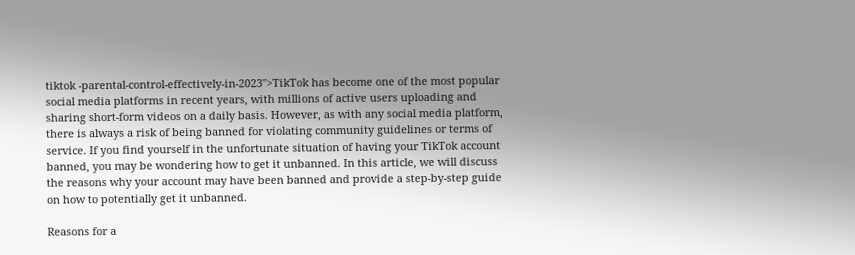tiktok -parental-control-effectively-in-2023″>TikTok has become one of the most popular social media platforms in recent years, with millions of active users uploading and sharing short-form videos on a daily basis. However, as with any social media platform, there is always a risk of being banned for violating community guidelines or terms of service. If you find yourself in the unfortunate situation of having your TikTok account banned, you may be wondering how to get it unbanned. In this article, we will discuss the reasons why your account may have been banned and provide a step-by-step guide on how to potentially get it unbanned.

Reasons for a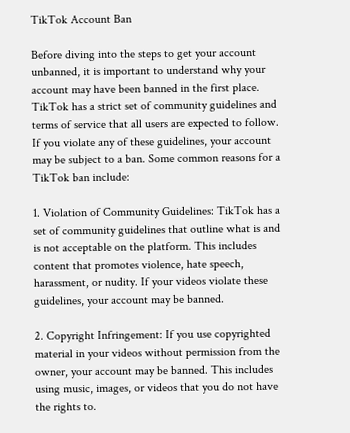TikTok Account Ban

Before diving into the steps to get your account unbanned, it is important to understand why your account may have been banned in the first place. TikTok has a strict set of community guidelines and terms of service that all users are expected to follow. If you violate any of these guidelines, your account may be subject to a ban. Some common reasons for a TikTok ban include:

1. Violation of Community Guidelines: TikTok has a set of community guidelines that outline what is and is not acceptable on the platform. This includes content that promotes violence, hate speech, harassment, or nudity. If your videos violate these guidelines, your account may be banned.

2. Copyright Infringement: If you use copyrighted material in your videos without permission from the owner, your account may be banned. This includes using music, images, or videos that you do not have the rights to.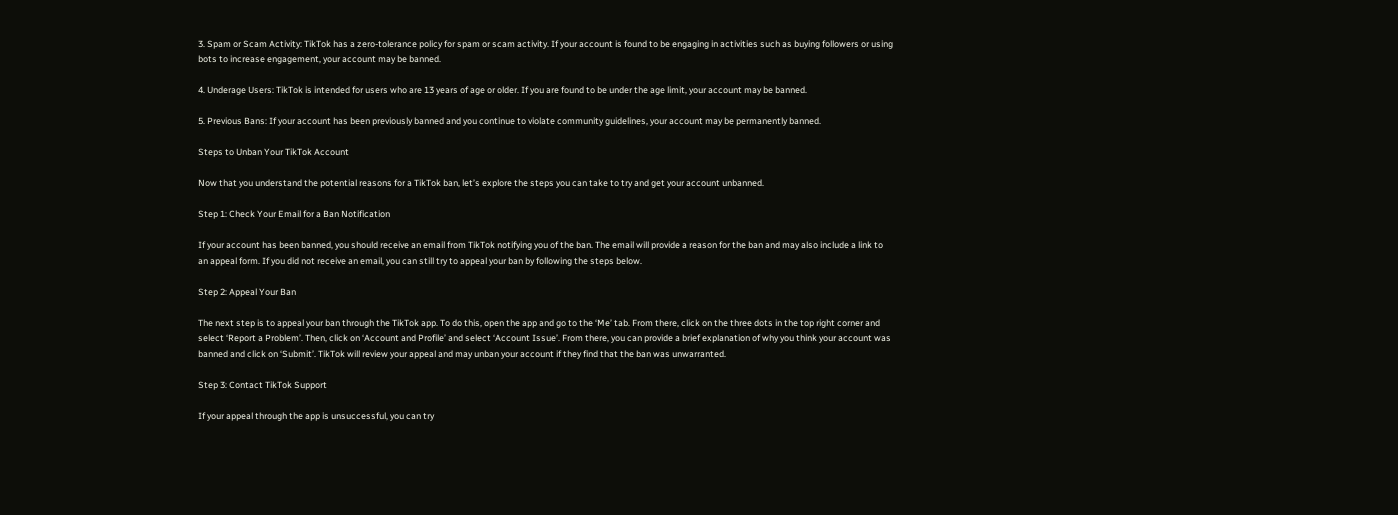3. Spam or Scam Activity: TikTok has a zero-tolerance policy for spam or scam activity. If your account is found to be engaging in activities such as buying followers or using bots to increase engagement, your account may be banned.

4. Underage Users: TikTok is intended for users who are 13 years of age or older. If you are found to be under the age limit, your account may be banned.

5. Previous Bans: If your account has been previously banned and you continue to violate community guidelines, your account may be permanently banned.

Steps to Unban Your TikTok Account

Now that you understand the potential reasons for a TikTok ban, let’s explore the steps you can take to try and get your account unbanned.

Step 1: Check Your Email for a Ban Notification

If your account has been banned, you should receive an email from TikTok notifying you of the ban. The email will provide a reason for the ban and may also include a link to an appeal form. If you did not receive an email, you can still try to appeal your ban by following the steps below.

Step 2: Appeal Your Ban

The next step is to appeal your ban through the TikTok app. To do this, open the app and go to the ‘Me’ tab. From there, click on the three dots in the top right corner and select ‘Report a Problem’. Then, click on ‘Account and Profile’ and select ‘Account Issue’. From there, you can provide a brief explanation of why you think your account was banned and click on ‘Submit’. TikTok will review your appeal and may unban your account if they find that the ban was unwarranted.

Step 3: Contact TikTok Support

If your appeal through the app is unsuccessful, you can try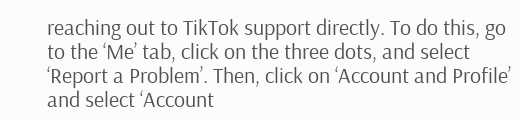reaching out to TikTok support directly. To do this, go to the ‘Me’ tab, click on the three dots, and select ‘Report a Problem’. Then, click on ‘Account and Profile’ and select ‘Account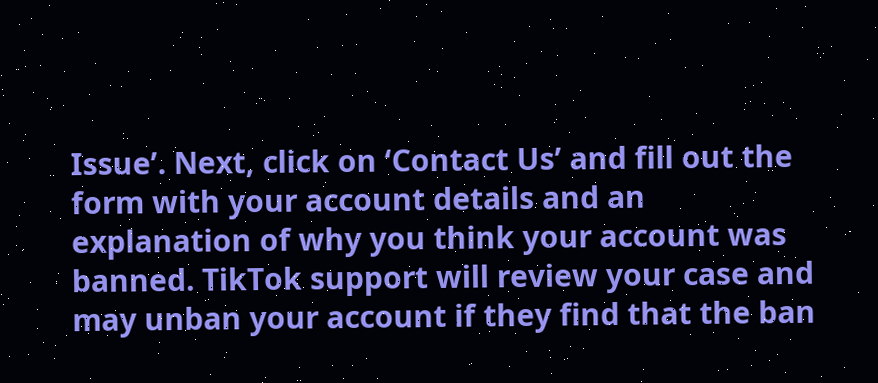Issue’. Next, click on ‘Contact Us’ and fill out the form with your account details and an explanation of why you think your account was banned. TikTok support will review your case and may unban your account if they find that the ban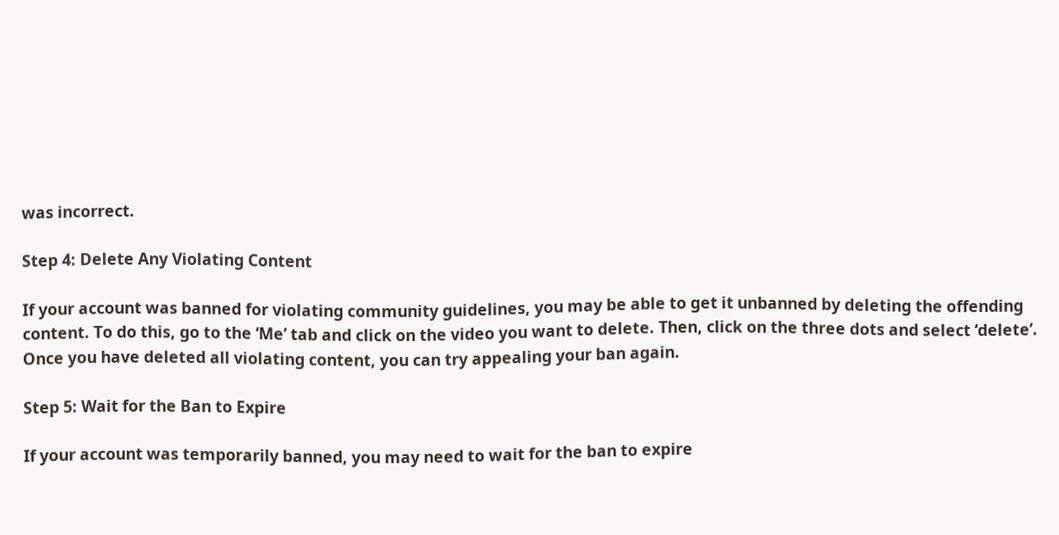was incorrect.

Step 4: Delete Any Violating Content

If your account was banned for violating community guidelines, you may be able to get it unbanned by deleting the offending content. To do this, go to the ‘Me’ tab and click on the video you want to delete. Then, click on the three dots and select ‘delete’. Once you have deleted all violating content, you can try appealing your ban again.

Step 5: Wait for the Ban to Expire

If your account was temporarily banned, you may need to wait for the ban to expire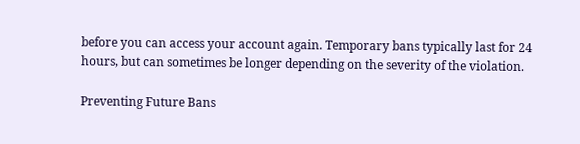before you can access your account again. Temporary bans typically last for 24 hours, but can sometimes be longer depending on the severity of the violation.

Preventing Future Bans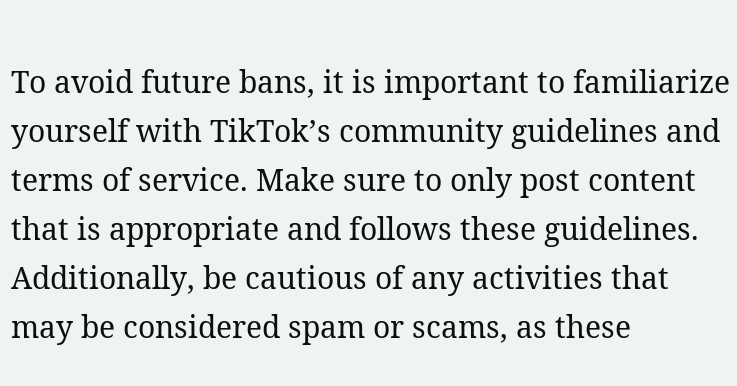To avoid future bans, it is important to familiarize yourself with TikTok’s community guidelines and terms of service. Make sure to only post content that is appropriate and follows these guidelines. Additionally, be cautious of any activities that may be considered spam or scams, as these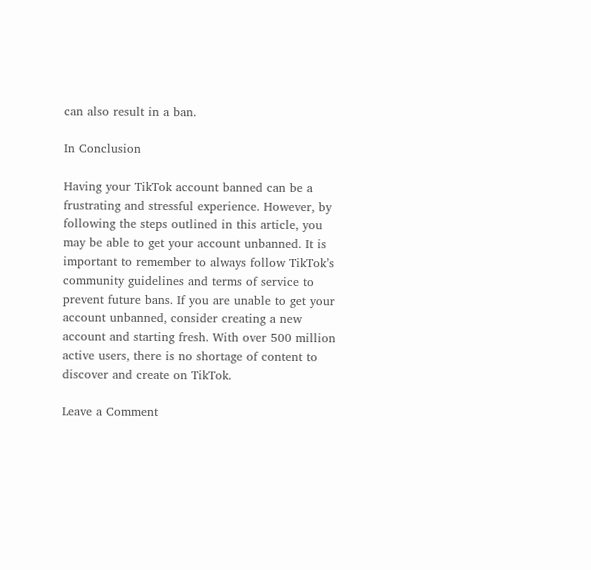can also result in a ban.

In Conclusion

Having your TikTok account banned can be a frustrating and stressful experience. However, by following the steps outlined in this article, you may be able to get your account unbanned. It is important to remember to always follow TikTok’s community guidelines and terms of service to prevent future bans. If you are unable to get your account unbanned, consider creating a new account and starting fresh. With over 500 million active users, there is no shortage of content to discover and create on TikTok.

Leave a Comment